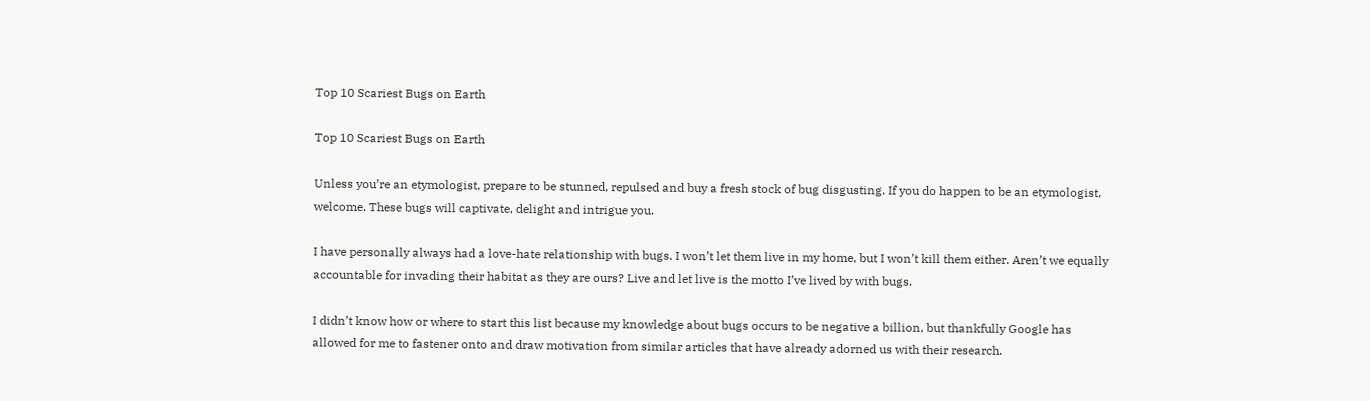Top 10 Scariest Bugs on Earth

Top 10 Scariest Bugs on Earth

Unless you’re an etymologist, prepare to be stunned, repulsed and buy a fresh stock of bug disgusting. If you do happen to be an etymologist, welcome. These bugs will captivate, delight and intrigue you.

I have personally always had a love-hate relationship with bugs. I won’t let them live in my home, but I won’t kill them either. Aren’t we equally accountable for invading their habitat as they are ours? Live and let live is the motto I’ve lived by with bugs.

I didn’t know how or where to start this list because my knowledge about bugs occurs to be negative a billion, but thankfully Google has allowed for me to fastener onto and draw motivation from similar articles that have already adorned us with their research.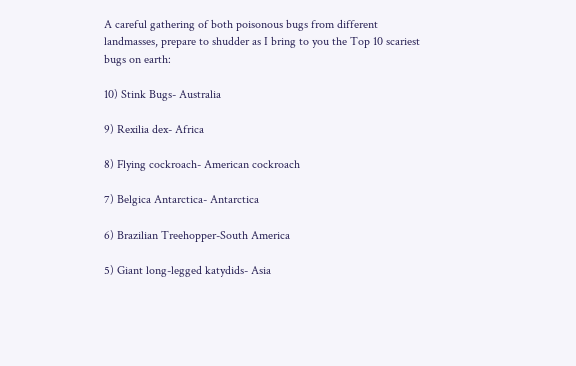A careful gathering of both poisonous bugs from different landmasses, prepare to shudder as I bring to you the Top 10 scariest bugs on earth:

10) Stink Bugs- Australia

9) Rexilia dex- Africa

8) Flying cockroach- American cockroach

7) Belgica Antarctica- Antarctica

6) Brazilian Treehopper-South America

5) Giant long-legged katydids- Asia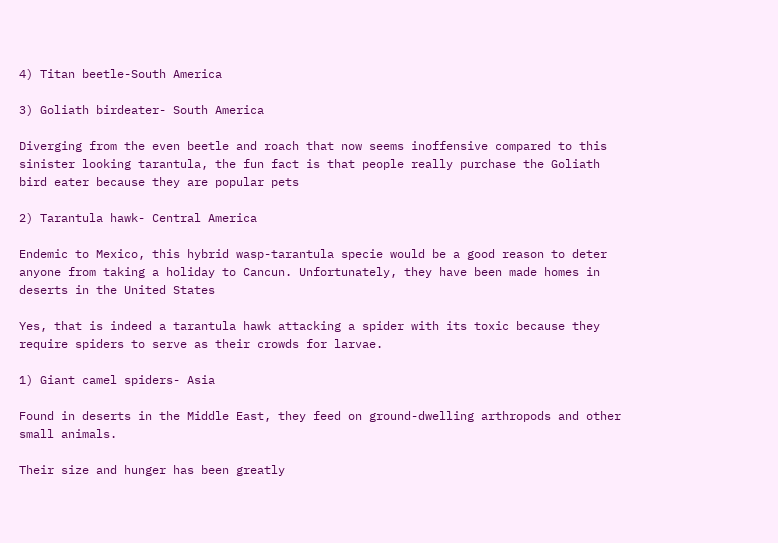4) Titan beetle-South America

3) Goliath birdeater- South America

Diverging from the even beetle and roach that now seems inoffensive compared to this sinister looking tarantula, the fun fact is that people really purchase the Goliath bird eater because they are popular pets

2) Tarantula hawk- Central America

Endemic to Mexico, this hybrid wasp-tarantula specie would be a good reason to deter anyone from taking a holiday to Cancun. Unfortunately, they have been made homes in deserts in the United States

Yes, that is indeed a tarantula hawk attacking a spider with its toxic because they require spiders to serve as their crowds for larvae.

1) Giant camel spiders- Asia

Found in deserts in the Middle East, they feed on ground-dwelling arthropods and other small animals.

Their size and hunger has been greatly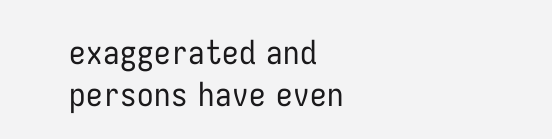exaggerated and persons have even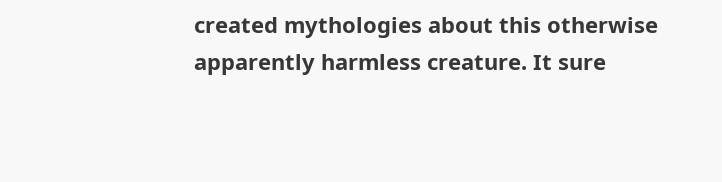created mythologies about this otherwise apparently harmless creature. It sure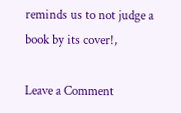reminds us to not judge a book by its cover!,

Leave a Comment